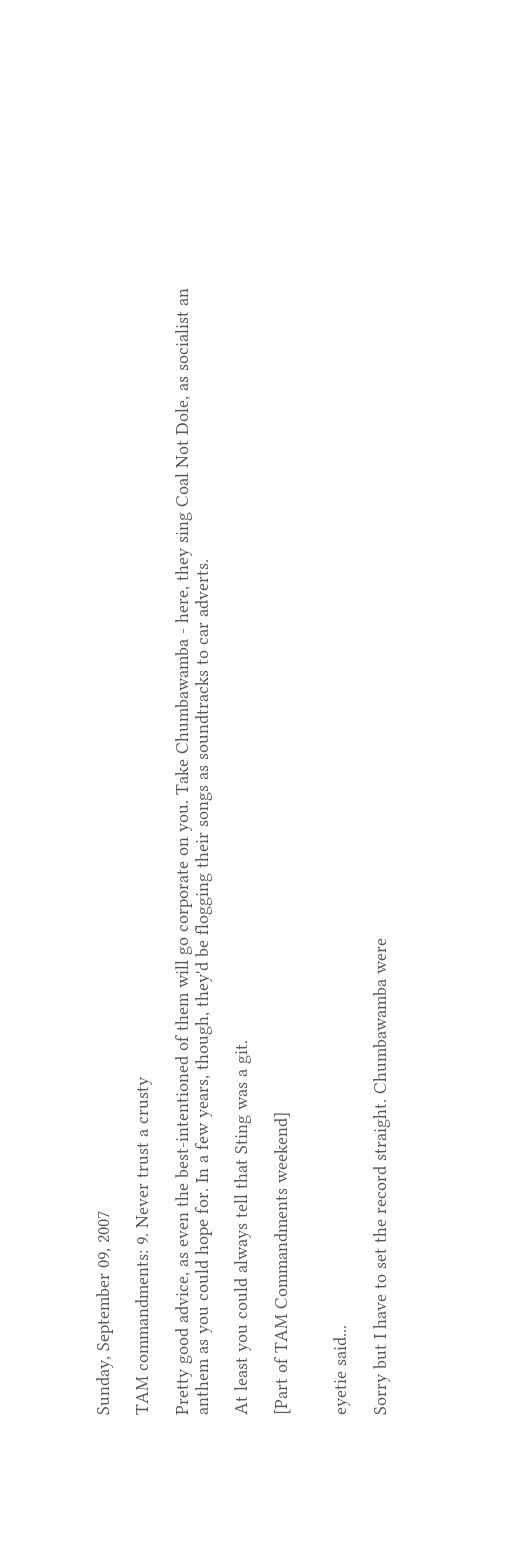Sunday, September 09, 2007

TAM commandments: 9. Never trust a crusty

Pretty good advice, as even the best-intentioned of them will go corporate on you. Take Chumbawamba - here, they sing Coal Not Dole, as socialist an anthem as you could hope for. In a few years, though, they'd be flogging their songs as soundtracks to car adverts.

At least you could always tell that Sting was a git.

[Part of TAM Commandments weekend]


eyetie said...

Sorry but I have to set the record straight. Chumbawamba were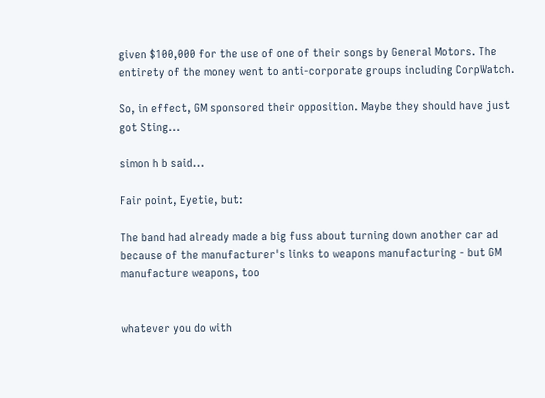given $100,000 for the use of one of their songs by General Motors. The entirety of the money went to anti-corporate groups including CorpWatch.

So, in effect, GM sponsored their opposition. Maybe they should have just got Sting...

simon h b said...

Fair point, Eyetie, but:

The band had already made a big fuss about turning down another car ad because of the manufacturer's links to weapons manufacturing - but GM manufacture weapons, too


whatever you do with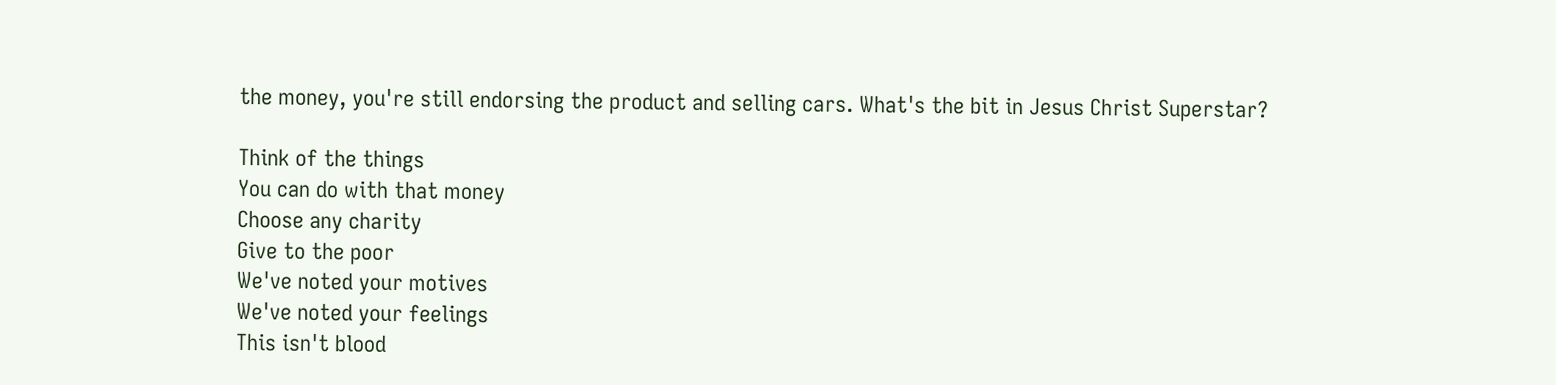the money, you're still endorsing the product and selling cars. What's the bit in Jesus Christ Superstar?

Think of the things
You can do with that money
Choose any charity
Give to the poor
We've noted your motives
We've noted your feelings
This isn't blood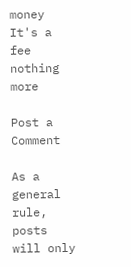money
It's a fee nothing more

Post a Comment

As a general rule, posts will only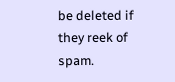be deleted if they reek of spam.